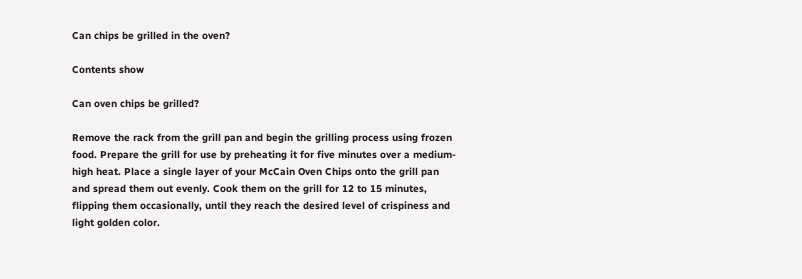Can chips be grilled in the oven?

Contents show

Can oven chips be grilled?

Remove the rack from the grill pan and begin the grilling process using frozen food. Prepare the grill for use by preheating it for five minutes over a medium-high heat. Place a single layer of your McCain Oven Chips onto the grill pan and spread them out evenly. Cook them on the grill for 12 to 15 minutes, flipping them occasionally, until they reach the desired level of crispiness and light golden color.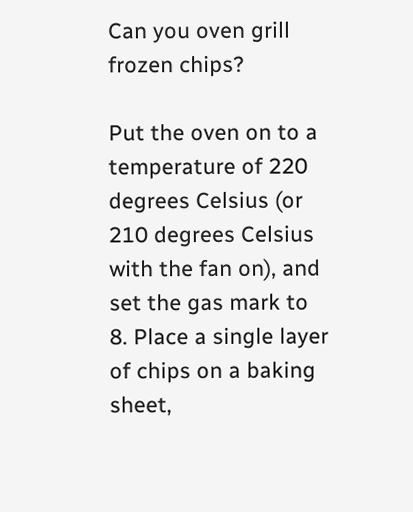Can you oven grill frozen chips?

Put the oven on to a temperature of 220 degrees Celsius (or 210 degrees Celsius with the fan on), and set the gas mark to 8. Place a single layer of chips on a baking sheet,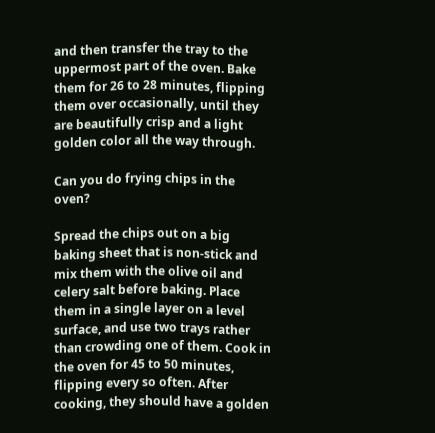and then transfer the tray to the uppermost part of the oven. Bake them for 26 to 28 minutes, flipping them over occasionally, until they are beautifully crisp and a light golden color all the way through.

Can you do frying chips in the oven?

Spread the chips out on a big baking sheet that is non-stick and mix them with the olive oil and celery salt before baking. Place them in a single layer on a level surface, and use two trays rather than crowding one of them. Cook in the oven for 45 to 50 minutes, flipping every so often. After cooking, they should have a golden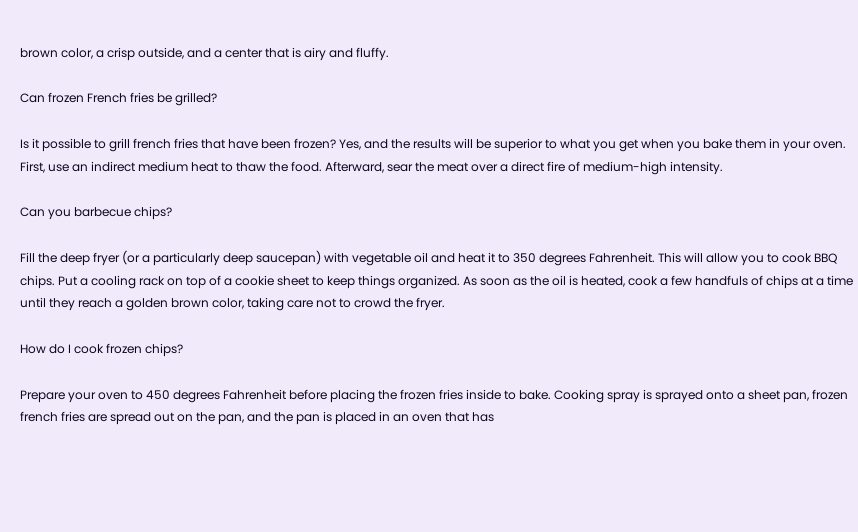brown color, a crisp outside, and a center that is airy and fluffy.

Can frozen French fries be grilled?

Is it possible to grill french fries that have been frozen? Yes, and the results will be superior to what you get when you bake them in your oven. First, use an indirect medium heat to thaw the food. Afterward, sear the meat over a direct fire of medium-high intensity.

Can you barbecue chips?

Fill the deep fryer (or a particularly deep saucepan) with vegetable oil and heat it to 350 degrees Fahrenheit. This will allow you to cook BBQ chips. Put a cooling rack on top of a cookie sheet to keep things organized. As soon as the oil is heated, cook a few handfuls of chips at a time until they reach a golden brown color, taking care not to crowd the fryer.

How do I cook frozen chips?

Prepare your oven to 450 degrees Fahrenheit before placing the frozen fries inside to bake. Cooking spray is sprayed onto a sheet pan, frozen french fries are spread out on the pan, and the pan is placed in an oven that has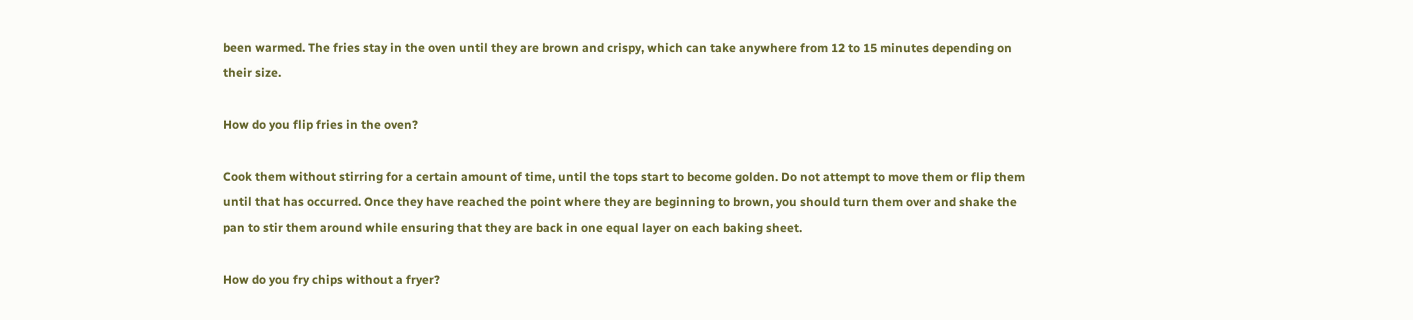been warmed. The fries stay in the oven until they are brown and crispy, which can take anywhere from 12 to 15 minutes depending on their size.

How do you flip fries in the oven?

Cook them without stirring for a certain amount of time, until the tops start to become golden. Do not attempt to move them or flip them until that has occurred. Once they have reached the point where they are beginning to brown, you should turn them over and shake the pan to stir them around while ensuring that they are back in one equal layer on each baking sheet.

How do you fry chips without a fryer?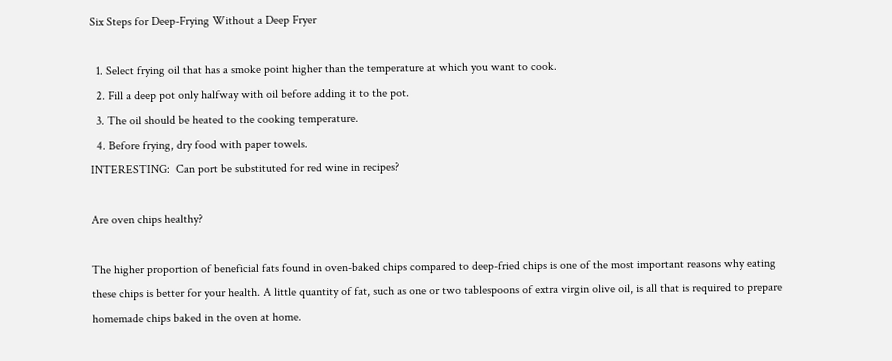Six Steps for Deep-Frying Without a Deep Fryer

  1. Select frying oil that has a smoke point higher than the temperature at which you want to cook.
  2. Fill a deep pot only halfway with oil before adding it to the pot.
  3. The oil should be heated to the cooking temperature.
  4. Before frying, dry food with paper towels.
INTERESTING:  Can port be substituted for red wine in recipes?

Are oven chips healthy?

The higher proportion of beneficial fats found in oven-baked chips compared to deep-fried chips is one of the most important reasons why eating these chips is better for your health. A little quantity of fat, such as one or two tablespoons of extra virgin olive oil, is all that is required to prepare homemade chips baked in the oven at home.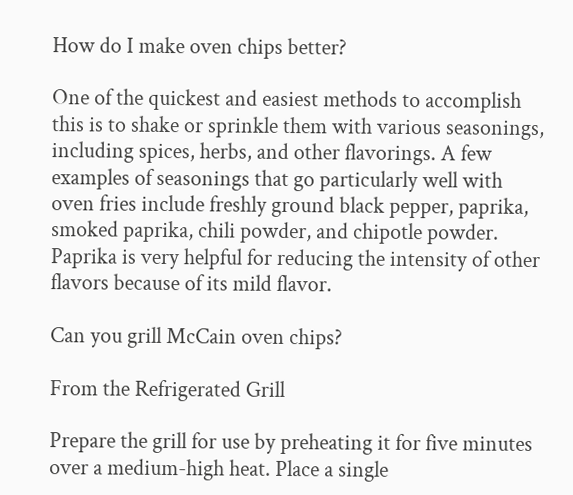How do I make oven chips better?

One of the quickest and easiest methods to accomplish this is to shake or sprinkle them with various seasonings, including spices, herbs, and other flavorings. A few examples of seasonings that go particularly well with oven fries include freshly ground black pepper, paprika, smoked paprika, chili powder, and chipotle powder. Paprika is very helpful for reducing the intensity of other flavors because of its mild flavor.

Can you grill McCain oven chips?

From the Refrigerated Grill

Prepare the grill for use by preheating it for five minutes over a medium-high heat. Place a single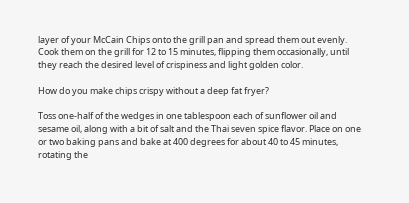layer of your McCain Chips onto the grill pan and spread them out evenly. Cook them on the grill for 12 to 15 minutes, flipping them occasionally, until they reach the desired level of crispiness and light golden color.

How do you make chips crispy without a deep fat fryer?

Toss one-half of the wedges in one tablespoon each of sunflower oil and sesame oil, along with a bit of salt and the Thai seven spice flavor. Place on one or two baking pans and bake at 400 degrees for about 40 to 45 minutes, rotating the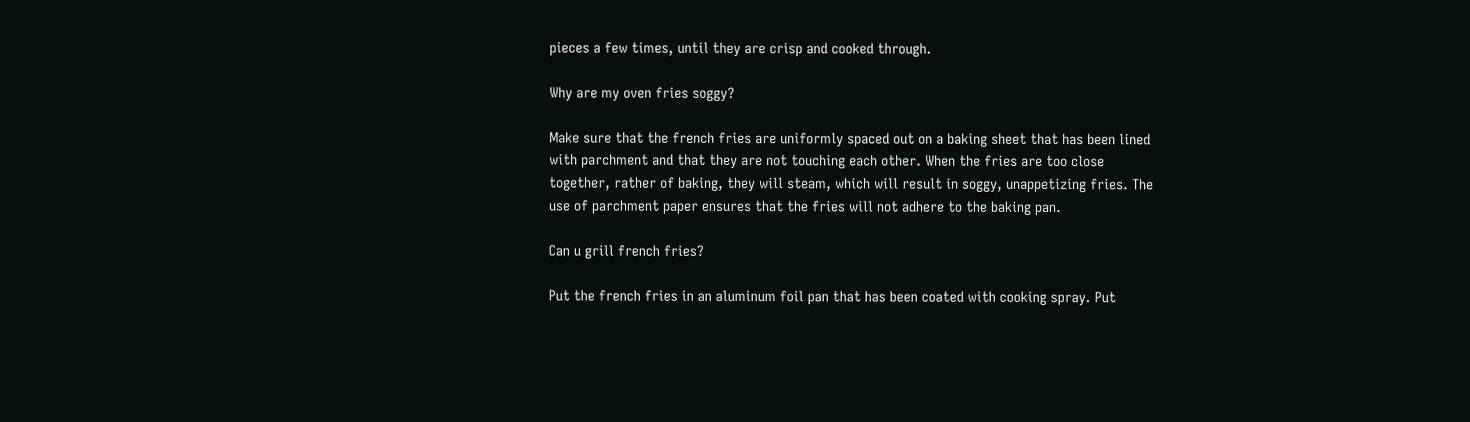pieces a few times, until they are crisp and cooked through.

Why are my oven fries soggy?

Make sure that the french fries are uniformly spaced out on a baking sheet that has been lined with parchment and that they are not touching each other. When the fries are too close together, rather of baking, they will steam, which will result in soggy, unappetizing fries. The use of parchment paper ensures that the fries will not adhere to the baking pan.

Can u grill french fries?

Put the french fries in an aluminum foil pan that has been coated with cooking spray. Put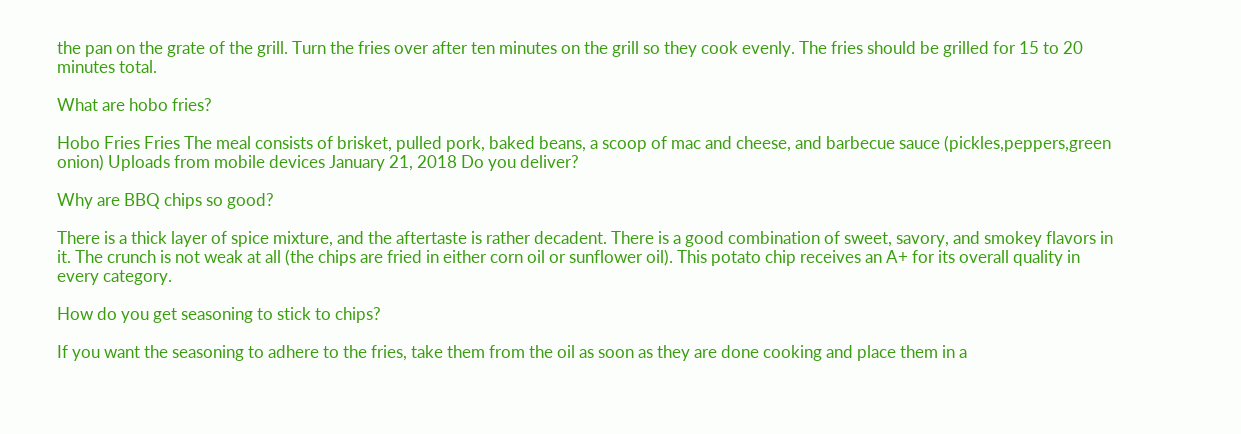the pan on the grate of the grill. Turn the fries over after ten minutes on the grill so they cook evenly. The fries should be grilled for 15 to 20 minutes total.

What are hobo fries?

Hobo Fries Fries The meal consists of brisket, pulled pork, baked beans, a scoop of mac and cheese, and barbecue sauce (pickles,peppers,green onion) Uploads from mobile devices January 21, 2018 Do you deliver?

Why are BBQ chips so good?

There is a thick layer of spice mixture, and the aftertaste is rather decadent. There is a good combination of sweet, savory, and smokey flavors in it. The crunch is not weak at all (the chips are fried in either corn oil or sunflower oil). This potato chip receives an A+ for its overall quality in every category.

How do you get seasoning to stick to chips?

If you want the seasoning to adhere to the fries, take them from the oil as soon as they are done cooking and place them in a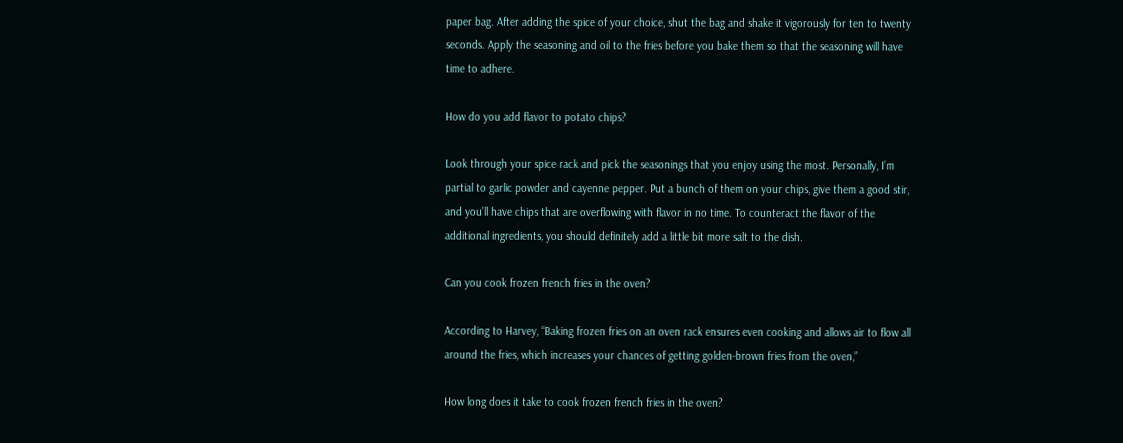paper bag. After adding the spice of your choice, shut the bag and shake it vigorously for ten to twenty seconds. Apply the seasoning and oil to the fries before you bake them so that the seasoning will have time to adhere.

How do you add flavor to potato chips?

Look through your spice rack and pick the seasonings that you enjoy using the most. Personally, I’m partial to garlic powder and cayenne pepper. Put a bunch of them on your chips, give them a good stir, and you’ll have chips that are overflowing with flavor in no time. To counteract the flavor of the additional ingredients, you should definitely add a little bit more salt to the dish.

Can you cook frozen french fries in the oven?

According to Harvey, “Baking frozen fries on an oven rack ensures even cooking and allows air to flow all around the fries, which increases your chances of getting golden-brown fries from the oven,”

How long does it take to cook frozen french fries in the oven?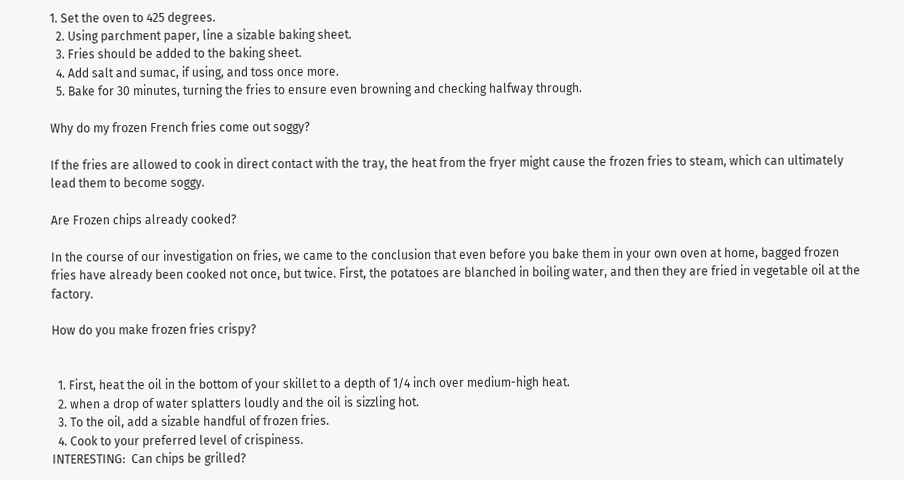1. Set the oven to 425 degrees.
  2. Using parchment paper, line a sizable baking sheet.
  3. Fries should be added to the baking sheet.
  4. Add salt and sumac, if using, and toss once more.
  5. Bake for 30 minutes, turning the fries to ensure even browning and checking halfway through.

Why do my frozen French fries come out soggy?

If the fries are allowed to cook in direct contact with the tray, the heat from the fryer might cause the frozen fries to steam, which can ultimately lead them to become soggy.

Are Frozen chips already cooked?

In the course of our investigation on fries, we came to the conclusion that even before you bake them in your own oven at home, bagged frozen fries have already been cooked not once, but twice. First, the potatoes are blanched in boiling water, and then they are fried in vegetable oil at the factory.

How do you make frozen fries crispy?


  1. First, heat the oil in the bottom of your skillet to a depth of 1/4 inch over medium-high heat.
  2. when a drop of water splatters loudly and the oil is sizzling hot.
  3. To the oil, add a sizable handful of frozen fries.
  4. Cook to your preferred level of crispiness.
INTERESTING:  Can chips be grilled?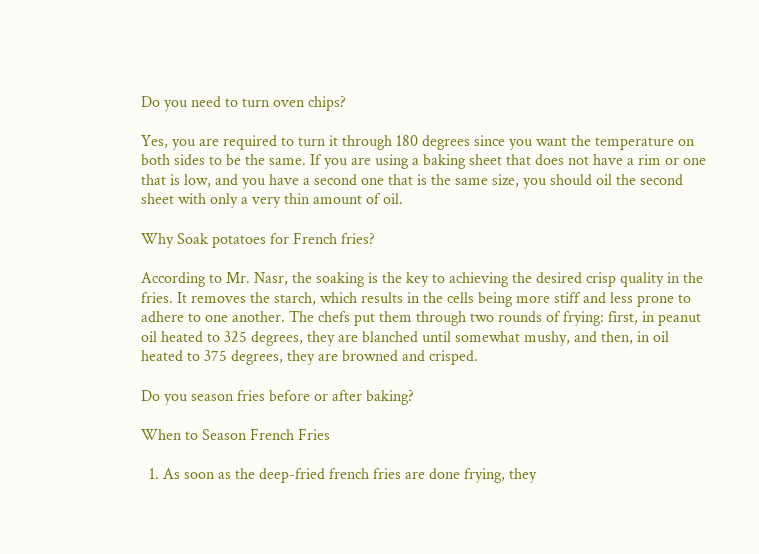Do you need to turn oven chips?

Yes, you are required to turn it through 180 degrees since you want the temperature on both sides to be the same. If you are using a baking sheet that does not have a rim or one that is low, and you have a second one that is the same size, you should oil the second sheet with only a very thin amount of oil.

Why Soak potatoes for French fries?

According to Mr. Nasr, the soaking is the key to achieving the desired crisp quality in the fries. It removes the starch, which results in the cells being more stiff and less prone to adhere to one another. The chefs put them through two rounds of frying: first, in peanut oil heated to 325 degrees, they are blanched until somewhat mushy, and then, in oil heated to 375 degrees, they are browned and crisped.

Do you season fries before or after baking?

When to Season French Fries

  1. As soon as the deep-fried french fries are done frying, they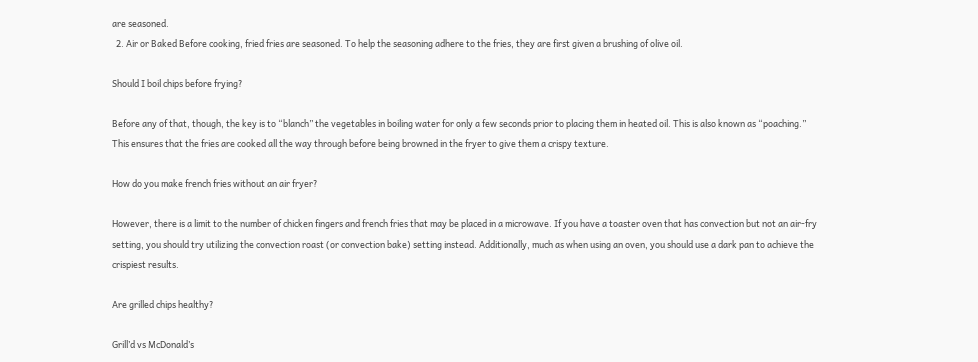are seasoned.
  2. Air or Baked Before cooking, fried fries are seasoned. To help the seasoning adhere to the fries, they are first given a brushing of olive oil.

Should I boil chips before frying?

Before any of that, though, the key is to “blanch” the vegetables in boiling water for only a few seconds prior to placing them in heated oil. This is also known as “poaching.” This ensures that the fries are cooked all the way through before being browned in the fryer to give them a crispy texture.

How do you make french fries without an air fryer?

However, there is a limit to the number of chicken fingers and french fries that may be placed in a microwave. If you have a toaster oven that has convection but not an air-fry setting, you should try utilizing the convection roast (or convection bake) setting instead. Additionally, much as when using an oven, you should use a dark pan to achieve the crispiest results.

Are grilled chips healthy?

Grill’d vs McDonald’s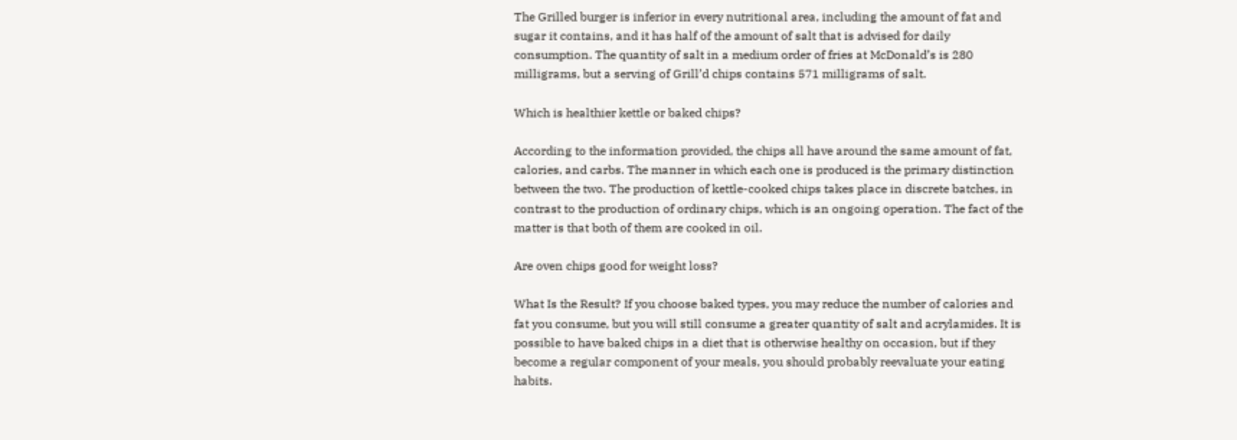The Grilled burger is inferior in every nutritional area, including the amount of fat and sugar it contains, and it has half of the amount of salt that is advised for daily consumption. The quantity of salt in a medium order of fries at McDonald’s is 280 milligrams, but a serving of Grill’d chips contains 571 milligrams of salt.

Which is healthier kettle or baked chips?

According to the information provided, the chips all have around the same amount of fat, calories, and carbs. The manner in which each one is produced is the primary distinction between the two. The production of kettle-cooked chips takes place in discrete batches, in contrast to the production of ordinary chips, which is an ongoing operation. The fact of the matter is that both of them are cooked in oil.

Are oven chips good for weight loss?

What Is the Result? If you choose baked types, you may reduce the number of calories and fat you consume, but you will still consume a greater quantity of salt and acrylamides. It is possible to have baked chips in a diet that is otherwise healthy on occasion, but if they become a regular component of your meals, you should probably reevaluate your eating habits.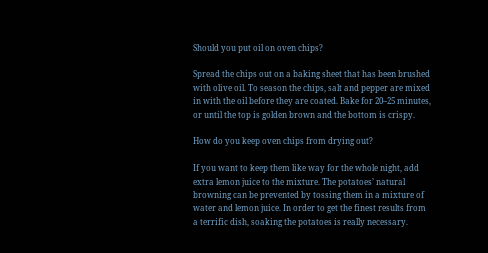Should you put oil on oven chips?

Spread the chips out on a baking sheet that has been brushed with olive oil. To season the chips, salt and pepper are mixed in with the oil before they are coated. Bake for 20–25 minutes, or until the top is golden brown and the bottom is crispy.

How do you keep oven chips from drying out?

If you want to keep them like way for the whole night, add extra lemon juice to the mixture. The potatoes’ natural browning can be prevented by tossing them in a mixture of water and lemon juice. In order to get the finest results from a terrific dish, soaking the potatoes is really necessary.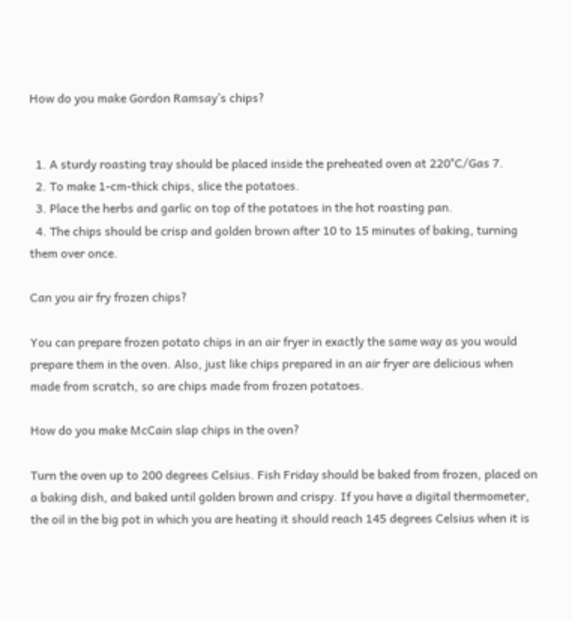How do you make Gordon Ramsay’s chips?


  1. A sturdy roasting tray should be placed inside the preheated oven at 220°C/Gas 7.
  2. To make 1-cm-thick chips, slice the potatoes.
  3. Place the herbs and garlic on top of the potatoes in the hot roasting pan.
  4. The chips should be crisp and golden brown after 10 to 15 minutes of baking, turning them over once.

Can you air fry frozen chips?

You can prepare frozen potato chips in an air fryer in exactly the same way as you would prepare them in the oven. Also, just like chips prepared in an air fryer are delicious when made from scratch, so are chips made from frozen potatoes.

How do you make McCain slap chips in the oven?

Turn the oven up to 200 degrees Celsius. Fish Friday should be baked from frozen, placed on a baking dish, and baked until golden brown and crispy. If you have a digital thermometer, the oil in the big pot in which you are heating it should reach 145 degrees Celsius when it is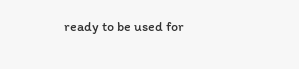ready to be used for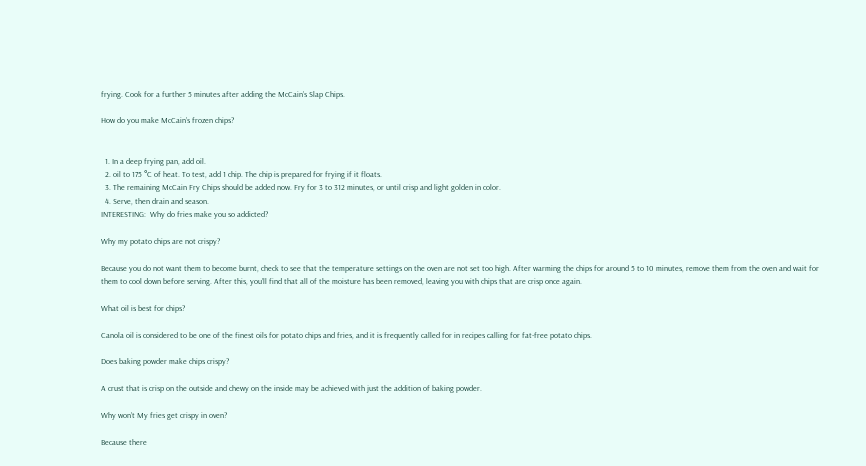frying. Cook for a further 5 minutes after adding the McCain’s Slap Chips.

How do you make McCain’s frozen chips?


  1. In a deep frying pan, add oil.
  2. oil to 175 °C of heat. To test, add 1 chip. The chip is prepared for frying if it floats.
  3. The remaining McCain Fry Chips should be added now. Fry for 3 to 312 minutes, or until crisp and light golden in color.
  4. Serve, then drain and season.
INTERESTING:  Why do fries make you so addicted?

Why my potato chips are not crispy?

Because you do not want them to become burnt, check to see that the temperature settings on the oven are not set too high. After warming the chips for around 5 to 10 minutes, remove them from the oven and wait for them to cool down before serving. After this, you’ll find that all of the moisture has been removed, leaving you with chips that are crisp once again.

What oil is best for chips?

Canola oil is considered to be one of the finest oils for potato chips and fries, and it is frequently called for in recipes calling for fat-free potato chips.

Does baking powder make chips crispy?

A crust that is crisp on the outside and chewy on the inside may be achieved with just the addition of baking powder.

Why won’t My fries get crispy in oven?

Because there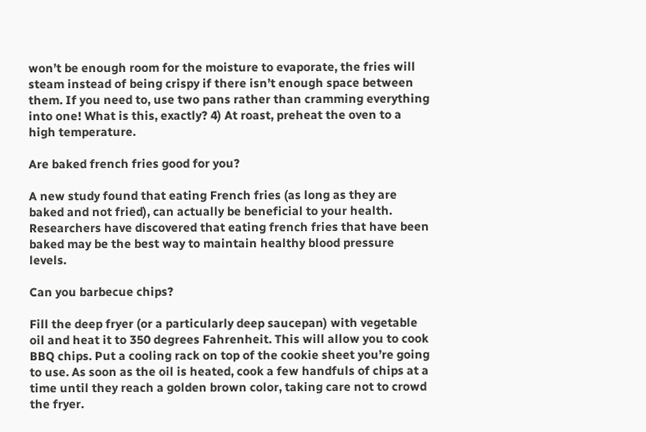won’t be enough room for the moisture to evaporate, the fries will steam instead of being crispy if there isn’t enough space between them. If you need to, use two pans rather than cramming everything into one! What is this, exactly? 4) At roast, preheat the oven to a high temperature.

Are baked french fries good for you?

A new study found that eating French fries (as long as they are baked and not fried), can actually be beneficial to your health. Researchers have discovered that eating french fries that have been baked may be the best way to maintain healthy blood pressure levels.

Can you barbecue chips?

Fill the deep fryer (or a particularly deep saucepan) with vegetable oil and heat it to 350 degrees Fahrenheit. This will allow you to cook BBQ chips. Put a cooling rack on top of the cookie sheet you’re going to use. As soon as the oil is heated, cook a few handfuls of chips at a time until they reach a golden brown color, taking care not to crowd the fryer.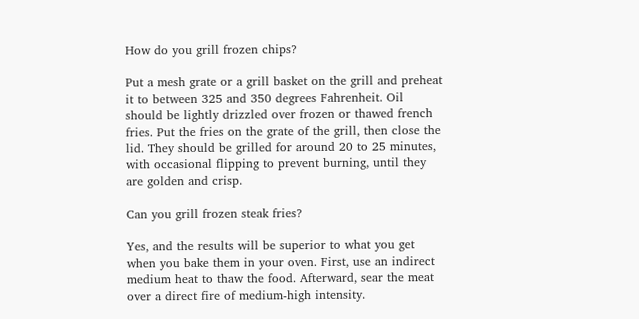How do you grill frozen chips?

Put a mesh grate or a grill basket on the grill and preheat it to between 325 and 350 degrees Fahrenheit. Oil should be lightly drizzled over frozen or thawed french fries. Put the fries on the grate of the grill, then close the lid. They should be grilled for around 20 to 25 minutes, with occasional flipping to prevent burning, until they are golden and crisp.

Can you grill frozen steak fries?

Yes, and the results will be superior to what you get when you bake them in your oven. First, use an indirect medium heat to thaw the food. Afterward, sear the meat over a direct fire of medium-high intensity.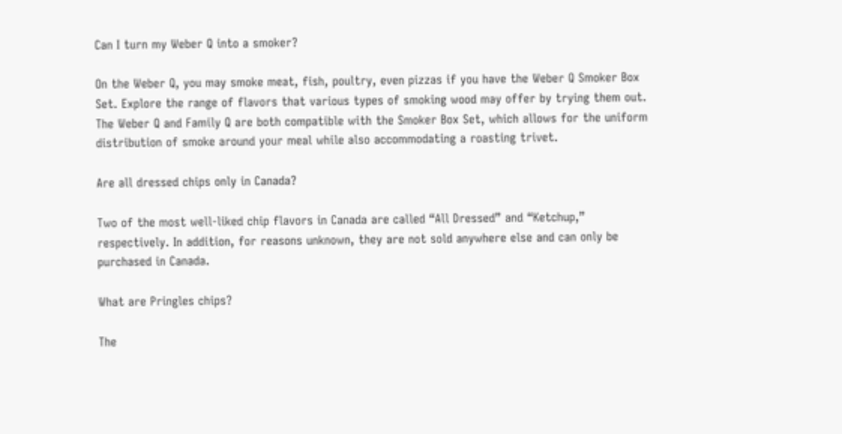Can I turn my Weber Q into a smoker?

On the Weber Q, you may smoke meat, fish, poultry, even pizzas if you have the Weber Q Smoker Box Set. Explore the range of flavors that various types of smoking wood may offer by trying them out. The Weber Q and Family Q are both compatible with the Smoker Box Set, which allows for the uniform distribution of smoke around your meal while also accommodating a roasting trivet.

Are all dressed chips only in Canada?

Two of the most well-liked chip flavors in Canada are called “All Dressed” and “Ketchup,” respectively. In addition, for reasons unknown, they are not sold anywhere else and can only be purchased in Canada.

What are Pringles chips?

The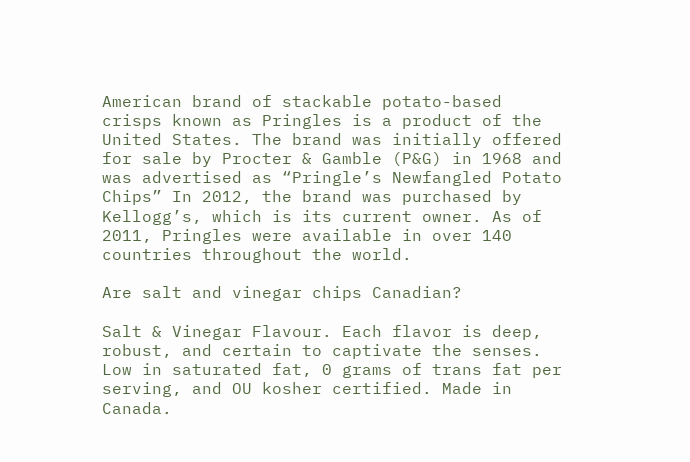American brand of stackable potato-based crisps known as Pringles is a product of the United States. The brand was initially offered for sale by Procter & Gamble (P&G) in 1968 and was advertised as “Pringle’s Newfangled Potato Chips” In 2012, the brand was purchased by Kellogg’s, which is its current owner. As of 2011, Pringles were available in over 140 countries throughout the world.

Are salt and vinegar chips Canadian?

Salt & Vinegar Flavour. Each flavor is deep, robust, and certain to captivate the senses. Low in saturated fat, 0 grams of trans fat per serving, and OU kosher certified. Made in Canada.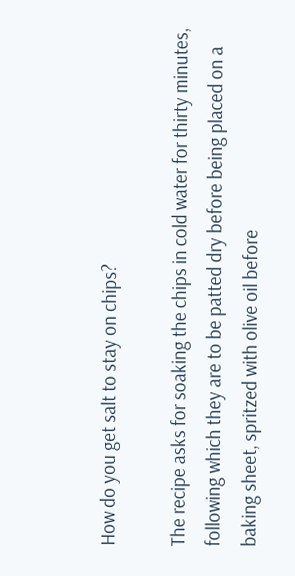How do you get salt to stay on chips?

The recipe asks for soaking the chips in cold water for thirty minutes, following which they are to be patted dry before being placed on a baking sheet, spritzed with olive oil before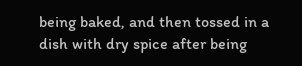being baked, and then tossed in a dish with dry spice after being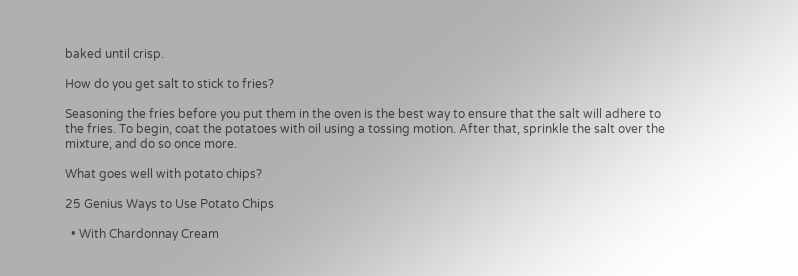baked until crisp.

How do you get salt to stick to fries?

Seasoning the fries before you put them in the oven is the best way to ensure that the salt will adhere to the fries. To begin, coat the potatoes with oil using a tossing motion. After that, sprinkle the salt over the mixture, and do so once more.

What goes well with potato chips?

25 Genius Ways to Use Potato Chips

  • With Chardonnay Cream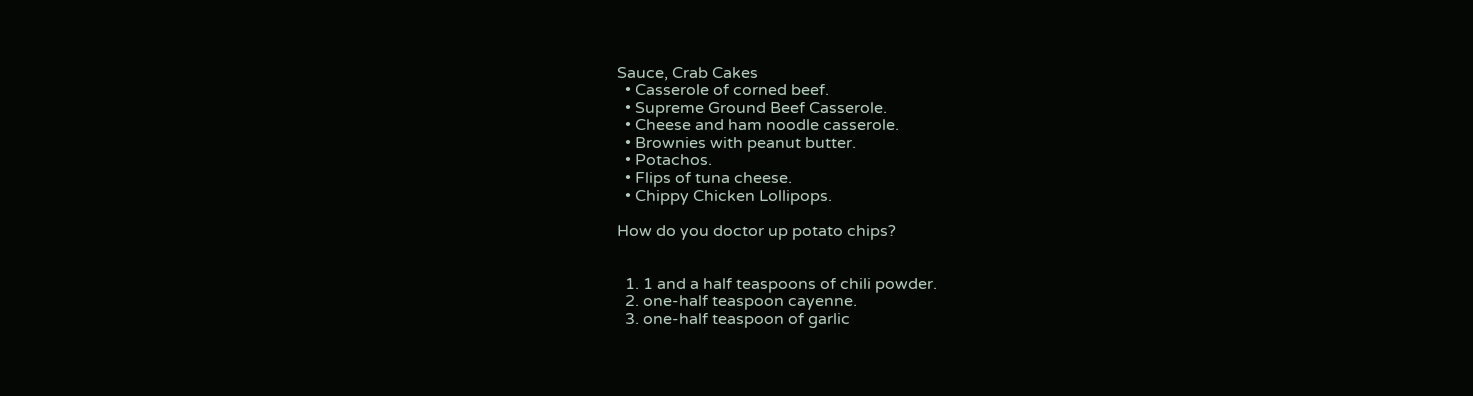Sauce, Crab Cakes
  • Casserole of corned beef.
  • Supreme Ground Beef Casserole.
  • Cheese and ham noodle casserole.
  • Brownies with peanut butter.
  • Potachos.
  • Flips of tuna cheese.
  • Chippy Chicken Lollipops.

How do you doctor up potato chips?


  1. 1 and a half teaspoons of chili powder.
  2. one-half teaspoon cayenne.
  3. one-half teaspoon of garlic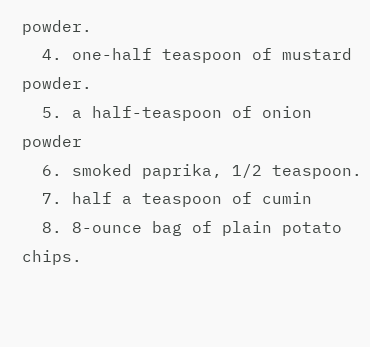powder.
  4. one-half teaspoon of mustard powder.
  5. a half-teaspoon of onion powder
  6. smoked paprika, 1/2 teaspoon.
  7. half a teaspoon of cumin
  8. 8-ounce bag of plain potato chips.